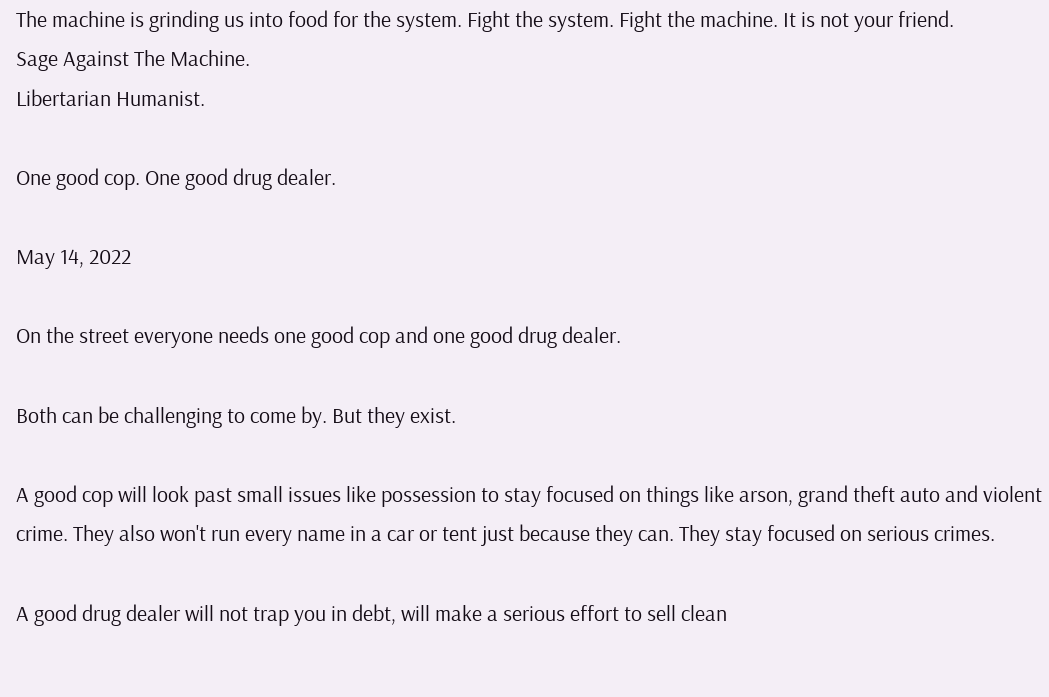The machine is grinding us into food for the system. Fight the system. Fight the machine. It is not your friend.
Sage Against The Machine.
Libertarian Humanist.

One good cop. One good drug dealer.

May 14, 2022

On the street everyone needs one good cop and one good drug dealer.

Both can be challenging to come by. But they exist.

A good cop will look past small issues like possession to stay focused on things like arson, grand theft auto and violent crime. They also won't run every name in a car or tent just because they can. They stay focused on serious crimes.

A good drug dealer will not trap you in debt, will make a serious effort to sell clean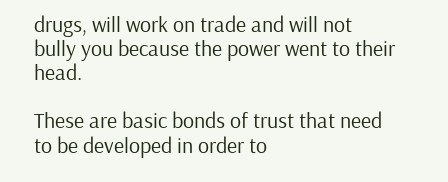drugs, will work on trade and will not bully you because the power went to their head.

These are basic bonds of trust that need to be developed in order to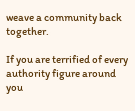weave a community back together.

If you are terrified of every authority figure around you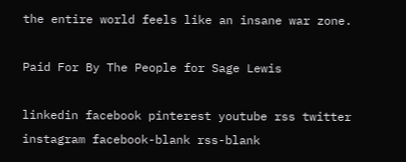the entire world feels like an insane war zone.

Paid For By The People for Sage Lewis

linkedin facebook pinterest youtube rss twitter instagram facebook-blank rss-blank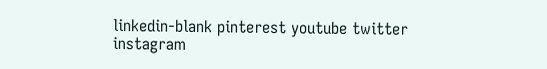linkedin-blank pinterest youtube twitter instagram